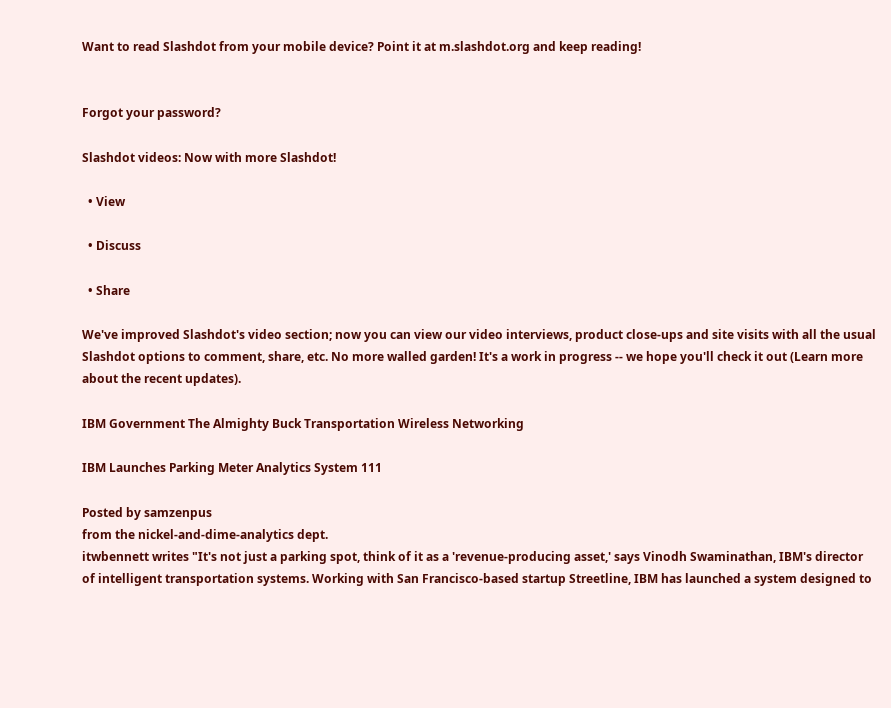Want to read Slashdot from your mobile device? Point it at m.slashdot.org and keep reading!


Forgot your password?

Slashdot videos: Now with more Slashdot!

  • View

  • Discuss

  • Share

We've improved Slashdot's video section; now you can view our video interviews, product close-ups and site visits with all the usual Slashdot options to comment, share, etc. No more walled garden! It's a work in progress -- we hope you'll check it out (Learn more about the recent updates).

IBM Government The Almighty Buck Transportation Wireless Networking

IBM Launches Parking Meter Analytics System 111

Posted by samzenpus
from the nickel-and-dime-analytics dept.
itwbennett writes "It's not just a parking spot, think of it as a 'revenue-producing asset,' says Vinodh Swaminathan, IBM's director of intelligent transportation systems. Working with San Francisco-based startup Streetline, IBM has launched a system designed to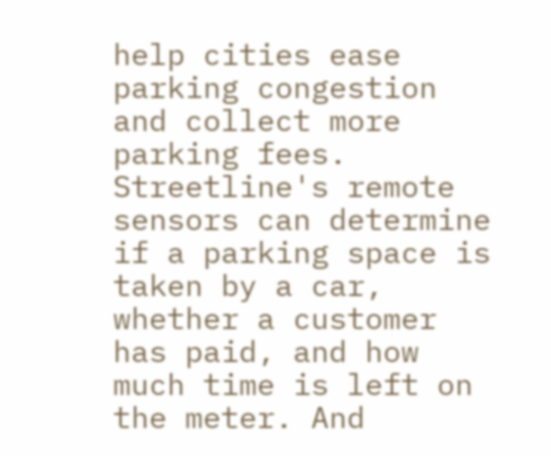help cities ease parking congestion and collect more parking fees. Streetline's remote sensors can determine if a parking space is taken by a car, whether a customer has paid, and how much time is left on the meter. And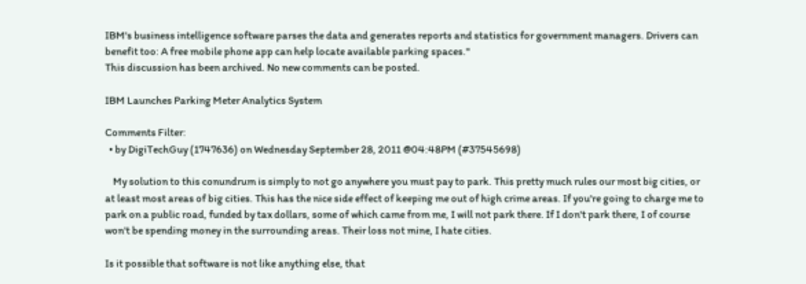IBM's business intelligence software parses the data and generates reports and statistics for government managers. Drivers can benefit too: A free mobile phone app can help locate available parking spaces."
This discussion has been archived. No new comments can be posted.

IBM Launches Parking Meter Analytics System

Comments Filter:
  • by DigiTechGuy (1747636) on Wednesday September 28, 2011 @04:48PM (#37545698)

    My solution to this conundrum is simply to not go anywhere you must pay to park. This pretty much rules our most big cities, or at least most areas of big cities. This has the nice side effect of keeping me out of high crime areas. If you're going to charge me to park on a public road, funded by tax dollars, some of which came from me, I will not park there. If I don't park there, I of course won't be spending money in the surrounding areas. Their loss not mine, I hate cities.

Is it possible that software is not like anything else, that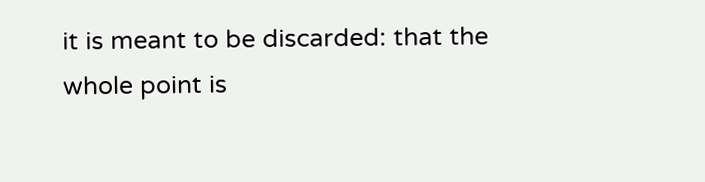it is meant to be discarded: that the whole point is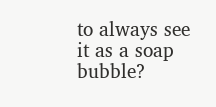to always see it as a soap bubble?